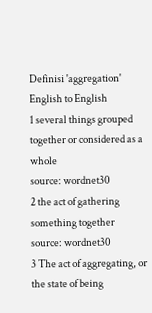Definisi 'aggregation'
English to English
1 several things grouped together or considered as a whole
source: wordnet30
2 the act of gathering something together
source: wordnet30
3 The act of aggregating, or the state of being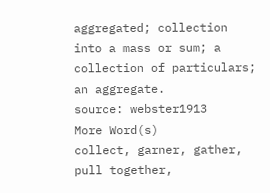aggregated; collection into a mass or sum; a collection of particulars; an aggregate.
source: webster1913
More Word(s)
collect, garner, gather, pull together,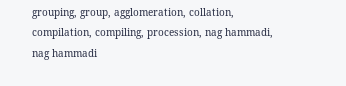grouping, group, agglomeration, collation, compilation, compiling, procession, nag hammadi, nag hammadi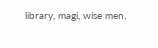library, magi, wise men,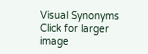Visual Synonyms
Click for larger image